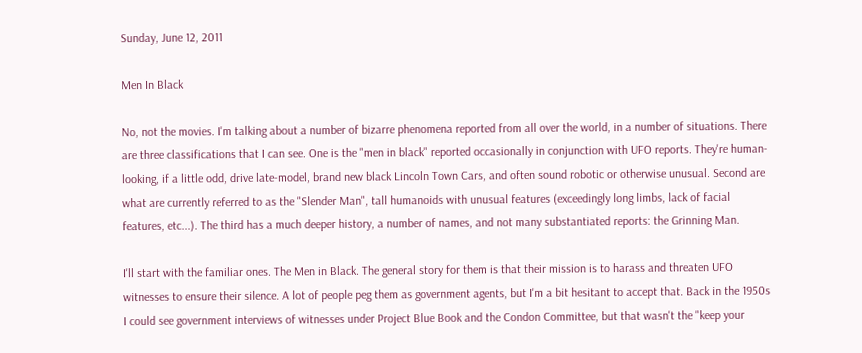Sunday, June 12, 2011

Men In Black

No, not the movies. I'm talking about a number of bizarre phenomena reported from all over the world, in a number of situations. There are three classifications that I can see. One is the "men in black" reported occasionally in conjunction with UFO reports. They're human-looking, if a little odd, drive late-model, brand new black Lincoln Town Cars, and often sound robotic or otherwise unusual. Second are what are currently referred to as the "Slender Man", tall humanoids with unusual features (exceedingly long limbs, lack of facial features, etc...). The third has a much deeper history, a number of names, and not many substantiated reports: the Grinning Man.

I'll start with the familiar ones. The Men in Black. The general story for them is that their mission is to harass and threaten UFO witnesses to ensure their silence. A lot of people peg them as government agents, but I'm a bit hesitant to accept that. Back in the 1950s I could see government interviews of witnesses under Project Blue Book and the Condon Committee, but that wasn't the "keep your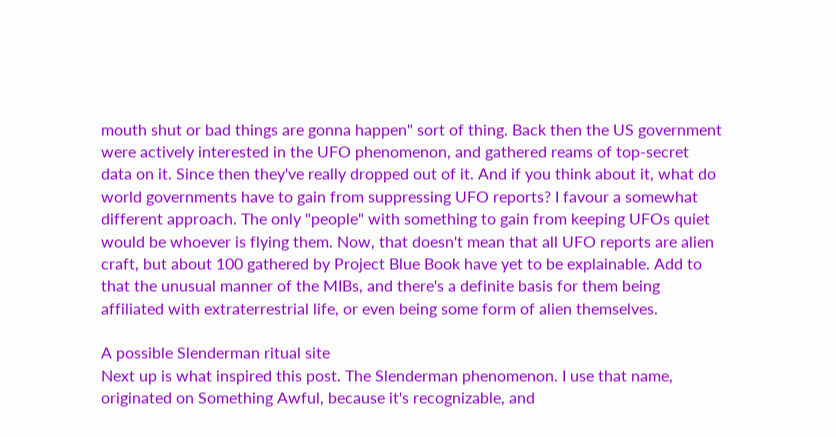mouth shut or bad things are gonna happen" sort of thing. Back then the US government were actively interested in the UFO phenomenon, and gathered reams of top-secret data on it. Since then they've really dropped out of it. And if you think about it, what do world governments have to gain from suppressing UFO reports? I favour a somewhat different approach. The only "people" with something to gain from keeping UFOs quiet would be whoever is flying them. Now, that doesn't mean that all UFO reports are alien craft, but about 100 gathered by Project Blue Book have yet to be explainable. Add to that the unusual manner of the MIBs, and there's a definite basis for them being affiliated with extraterrestrial life, or even being some form of alien themselves.

A possible Slenderman ritual site
Next up is what inspired this post. The Slenderman phenomenon. I use that name, originated on Something Awful, because it's recognizable, and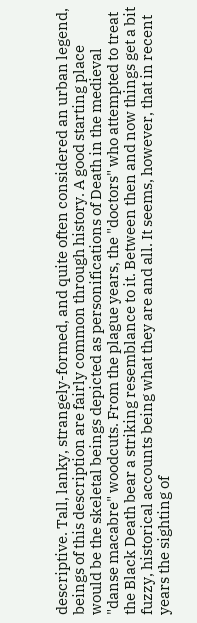descriptive. Tall, lanky, strangely-formed, and quite often considered an urban legend, beings of this description are fairly common through history. A good starting place would be the skeletal beings depicted as personifications of Death in the medieval "danse macabre" woodcuts. From the plague years, the "doctors" who attempted to treat the Black Death bear a striking resemblance to it. Between then and now things get a bit fuzzy, historical accounts being what they are and all. It seems, however, that in recent years the sighting of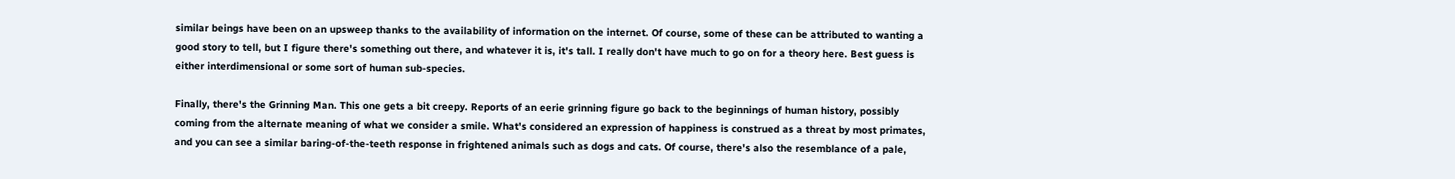similar beings have been on an upsweep thanks to the availability of information on the internet. Of course, some of these can be attributed to wanting a good story to tell, but I figure there's something out there, and whatever it is, it's tall. I really don't have much to go on for a theory here. Best guess is either interdimensional or some sort of human sub-species.

Finally, there's the Grinning Man. This one gets a bit creepy. Reports of an eerie grinning figure go back to the beginnings of human history, possibly coming from the alternate meaning of what we consider a smile. What's considered an expression of happiness is construed as a threat by most primates, and you can see a similar baring-of-the-teeth response in frightened animals such as dogs and cats. Of course, there's also the resemblance of a pale,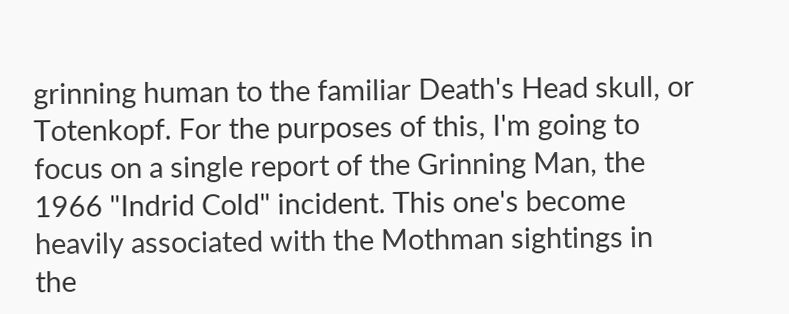grinning human to the familiar Death's Head skull, or Totenkopf. For the purposes of this, I'm going to focus on a single report of the Grinning Man, the 1966 "Indrid Cold" incident. This one's become heavily associated with the Mothman sightings in the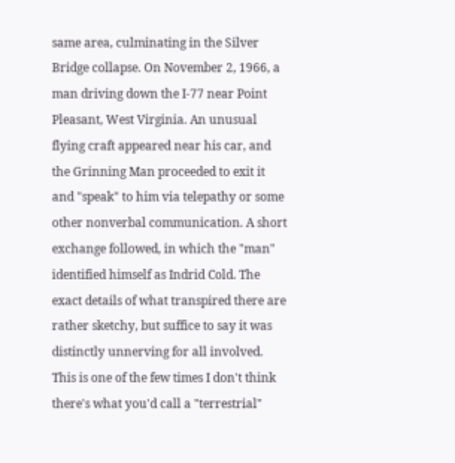same area, culminating in the Silver Bridge collapse. On November 2, 1966, a man driving down the I-77 near Point Pleasant, West Virginia. An unusual flying craft appeared near his car, and the Grinning Man proceeded to exit it and "speak" to him via telepathy or some other nonverbal communication. A short exchange followed, in which the "man" identified himself as Indrid Cold. The exact details of what transpired there are rather sketchy, but suffice to say it was distinctly unnerving for all involved. This is one of the few times I don't think there's what you'd call a "terrestrial"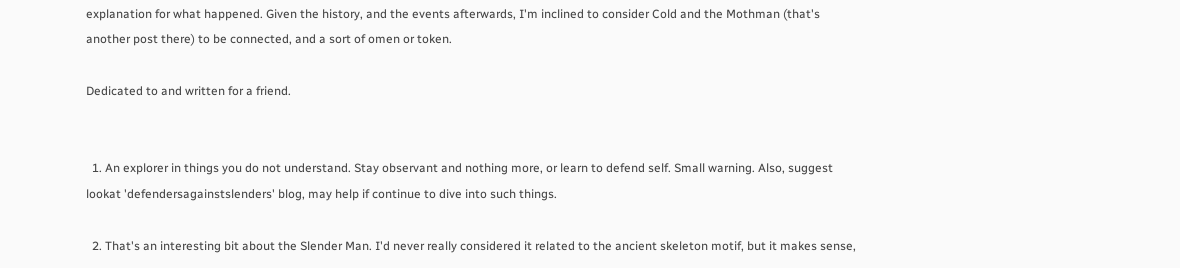explanation for what happened. Given the history, and the events afterwards, I'm inclined to consider Cold and the Mothman (that's another post there) to be connected, and a sort of omen or token.

Dedicated to and written for a friend.


  1. An explorer in things you do not understand. Stay observant and nothing more, or learn to defend self. Small warning. Also, suggest lookat 'defendersagainstslenders' blog, may help if continue to dive into such things.

  2. That's an interesting bit about the Slender Man. I'd never really considered it related to the ancient skeleton motif, but it makes sense,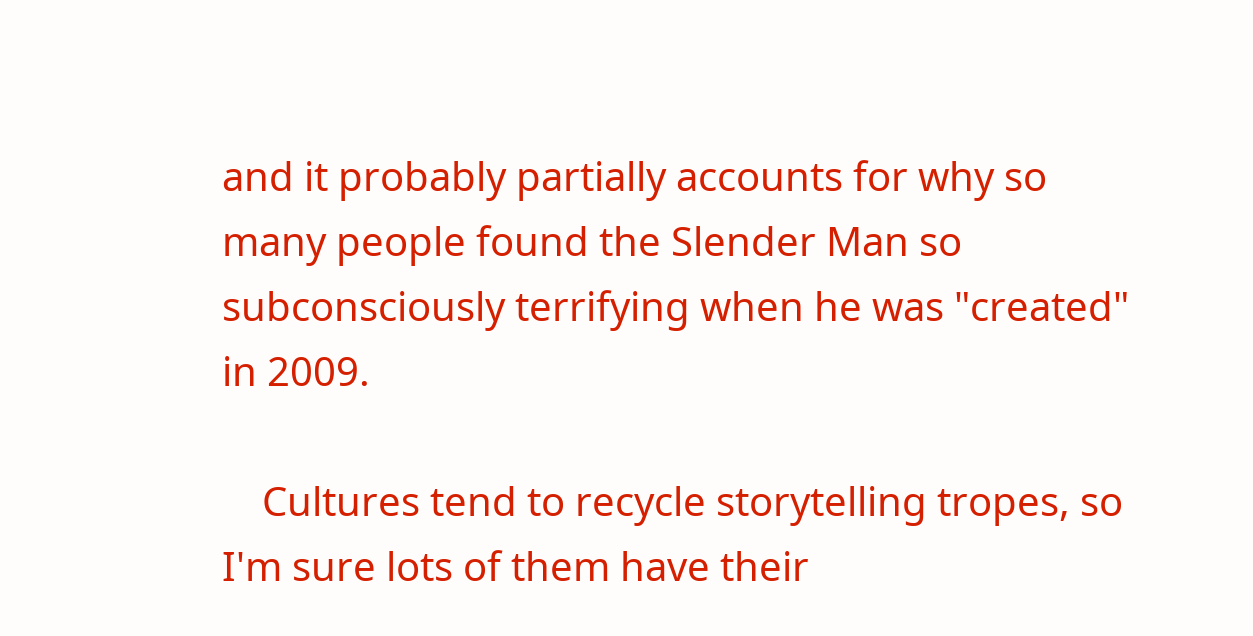and it probably partially accounts for why so many people found the Slender Man so subconsciously terrifying when he was "created" in 2009.

    Cultures tend to recycle storytelling tropes, so I'm sure lots of them have their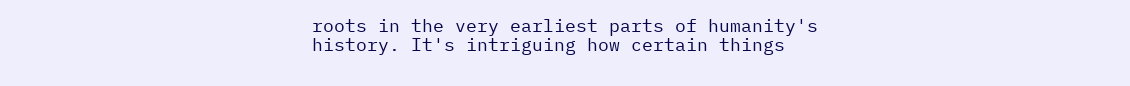roots in the very earliest parts of humanity's history. It's intriguing how certain things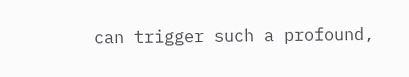can trigger such a profound,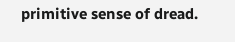primitive sense of dread.